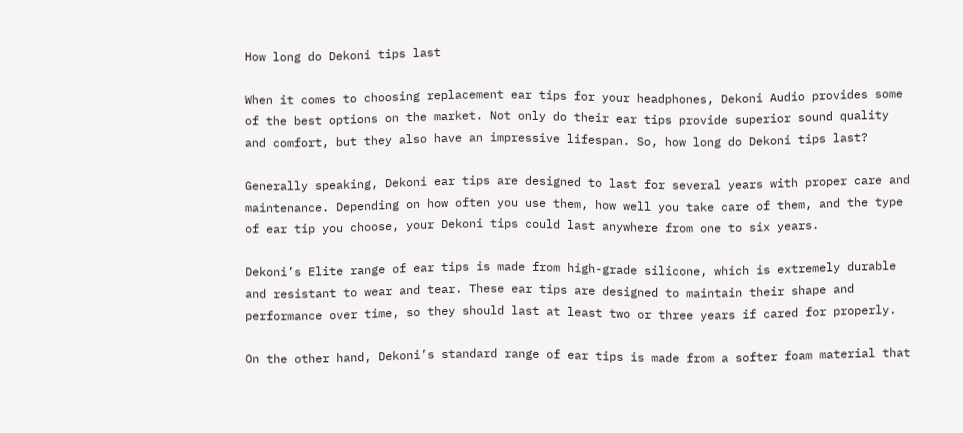How long do Dekoni tips last

When it comes to choosing replacement ear tips for your headphones, Dekoni Audio provides some of the best options on the market. Not only do their ear tips provide superior sound quality and comfort, but they also have an impressive lifespan. So, how long do Dekoni tips last?

Generally speaking, Dekoni ear tips are designed to last for several years with proper care and maintenance. Depending on how often you use them, how well you take care of them, and the type of ear tip you choose, your Dekoni tips could last anywhere from one to six years.

Dekoni’s Elite range of ear tips is made from high-grade silicone, which is extremely durable and resistant to wear and tear. These ear tips are designed to maintain their shape and performance over time, so they should last at least two or three years if cared for properly.

On the other hand, Dekoni’s standard range of ear tips is made from a softer foam material that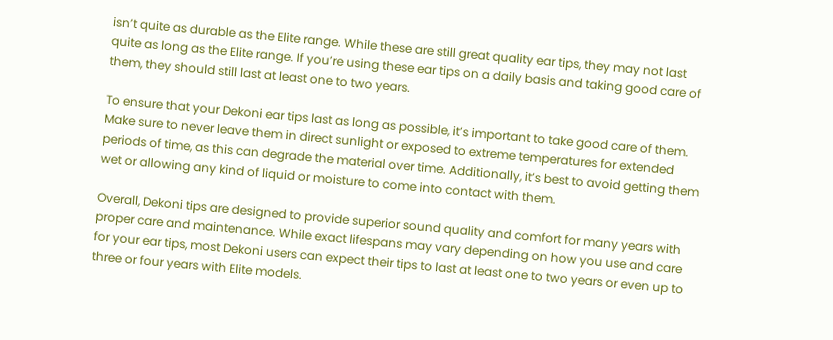isn’t quite as durable as the Elite range. While these are still great quality ear tips, they may not last quite as long as the Elite range. If you’re using these ear tips on a daily basis and taking good care of them, they should still last at least one to two years.

To ensure that your Dekoni ear tips last as long as possible, it’s important to take good care of them. Make sure to never leave them in direct sunlight or exposed to extreme temperatures for extended periods of time, as this can degrade the material over time. Additionally, it’s best to avoid getting them wet or allowing any kind of liquid or moisture to come into contact with them.

Overall, Dekoni tips are designed to provide superior sound quality and comfort for many years with proper care and maintenance. While exact lifespans may vary depending on how you use and care for your ear tips, most Dekoni users can expect their tips to last at least one to two years or even up to three or four years with Elite models.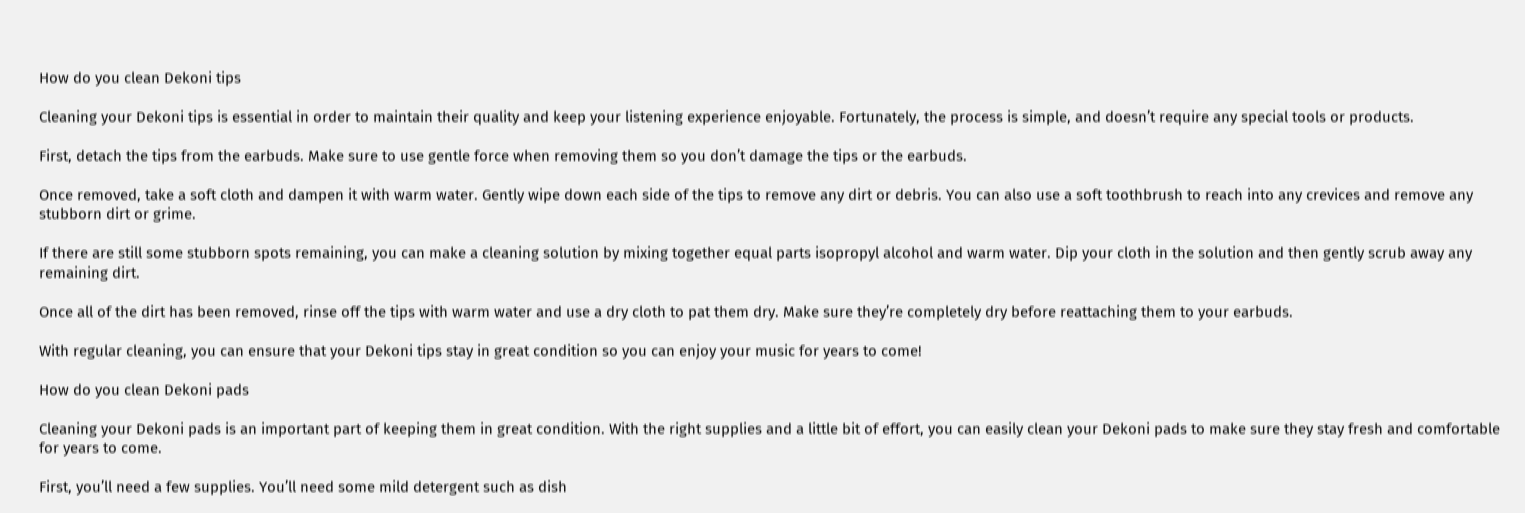How do you clean Dekoni tips

Cleaning your Dekoni tips is essential in order to maintain their quality and keep your listening experience enjoyable. Fortunately, the process is simple, and doesn’t require any special tools or products.

First, detach the tips from the earbuds. Make sure to use gentle force when removing them so you don’t damage the tips or the earbuds.

Once removed, take a soft cloth and dampen it with warm water. Gently wipe down each side of the tips to remove any dirt or debris. You can also use a soft toothbrush to reach into any crevices and remove any stubborn dirt or grime.

If there are still some stubborn spots remaining, you can make a cleaning solution by mixing together equal parts isopropyl alcohol and warm water. Dip your cloth in the solution and then gently scrub away any remaining dirt.

Once all of the dirt has been removed, rinse off the tips with warm water and use a dry cloth to pat them dry. Make sure they’re completely dry before reattaching them to your earbuds.

With regular cleaning, you can ensure that your Dekoni tips stay in great condition so you can enjoy your music for years to come!

How do you clean Dekoni pads

Cleaning your Dekoni pads is an important part of keeping them in great condition. With the right supplies and a little bit of effort, you can easily clean your Dekoni pads to make sure they stay fresh and comfortable for years to come.

First, you’ll need a few supplies. You’ll need some mild detergent such as dish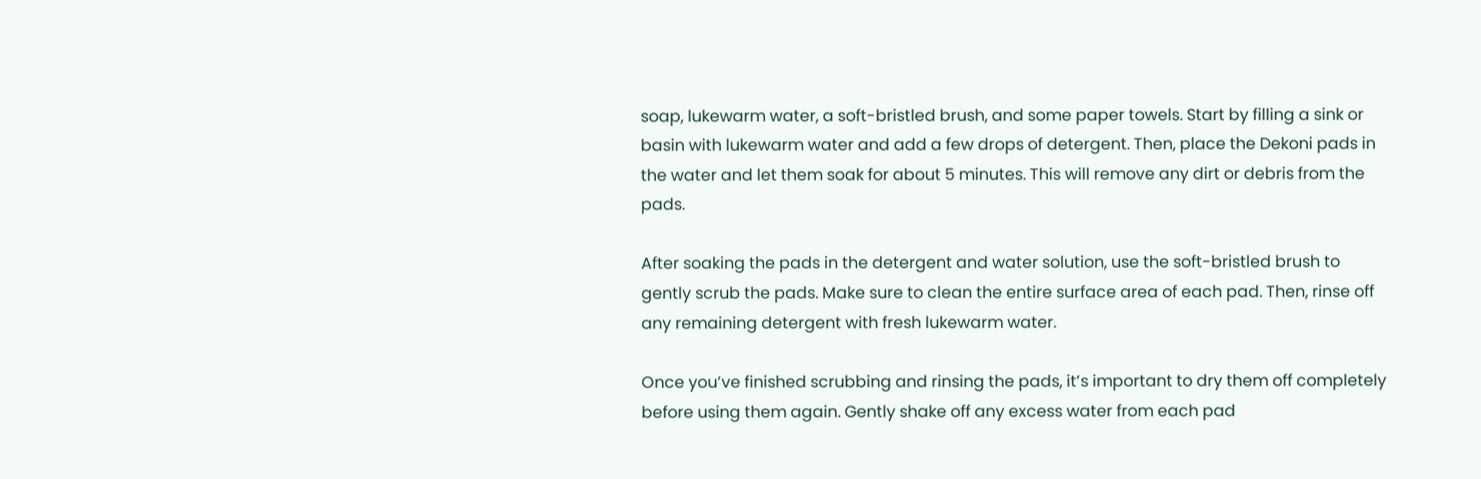soap, lukewarm water, a soft-bristled brush, and some paper towels. Start by filling a sink or basin with lukewarm water and add a few drops of detergent. Then, place the Dekoni pads in the water and let them soak for about 5 minutes. This will remove any dirt or debris from the pads.

After soaking the pads in the detergent and water solution, use the soft-bristled brush to gently scrub the pads. Make sure to clean the entire surface area of each pad. Then, rinse off any remaining detergent with fresh lukewarm water.

Once you’ve finished scrubbing and rinsing the pads, it’s important to dry them off completely before using them again. Gently shake off any excess water from each pad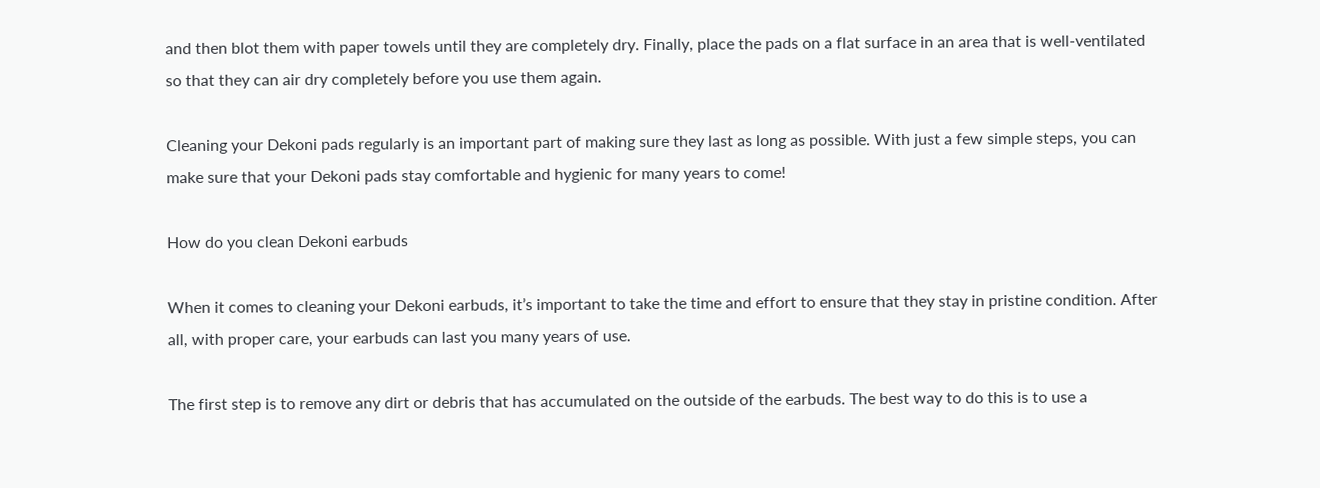and then blot them with paper towels until they are completely dry. Finally, place the pads on a flat surface in an area that is well-ventilated so that they can air dry completely before you use them again.

Cleaning your Dekoni pads regularly is an important part of making sure they last as long as possible. With just a few simple steps, you can make sure that your Dekoni pads stay comfortable and hygienic for many years to come!

How do you clean Dekoni earbuds

When it comes to cleaning your Dekoni earbuds, it’s important to take the time and effort to ensure that they stay in pristine condition. After all, with proper care, your earbuds can last you many years of use.

The first step is to remove any dirt or debris that has accumulated on the outside of the earbuds. The best way to do this is to use a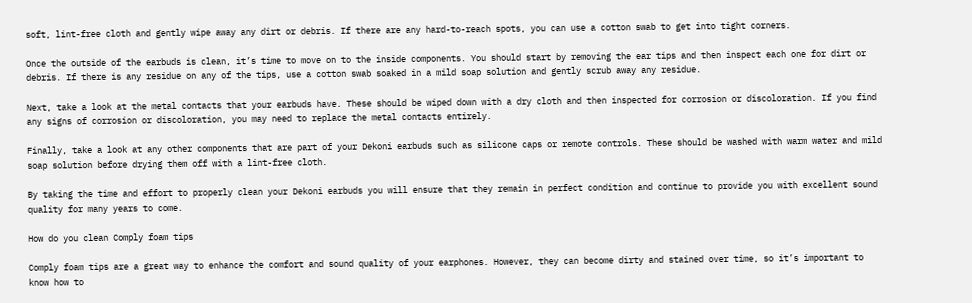soft, lint-free cloth and gently wipe away any dirt or debris. If there are any hard-to-reach spots, you can use a cotton swab to get into tight corners.

Once the outside of the earbuds is clean, it’s time to move on to the inside components. You should start by removing the ear tips and then inspect each one for dirt or debris. If there is any residue on any of the tips, use a cotton swab soaked in a mild soap solution and gently scrub away any residue.

Next, take a look at the metal contacts that your earbuds have. These should be wiped down with a dry cloth and then inspected for corrosion or discoloration. If you find any signs of corrosion or discoloration, you may need to replace the metal contacts entirely.

Finally, take a look at any other components that are part of your Dekoni earbuds such as silicone caps or remote controls. These should be washed with warm water and mild soap solution before drying them off with a lint-free cloth.

By taking the time and effort to properly clean your Dekoni earbuds you will ensure that they remain in perfect condition and continue to provide you with excellent sound quality for many years to come.

How do you clean Comply foam tips

Comply foam tips are a great way to enhance the comfort and sound quality of your earphones. However, they can become dirty and stained over time, so it’s important to know how to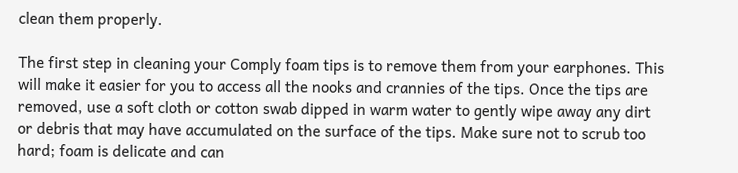clean them properly.

The first step in cleaning your Comply foam tips is to remove them from your earphones. This will make it easier for you to access all the nooks and crannies of the tips. Once the tips are removed, use a soft cloth or cotton swab dipped in warm water to gently wipe away any dirt or debris that may have accumulated on the surface of the tips. Make sure not to scrub too hard; foam is delicate and can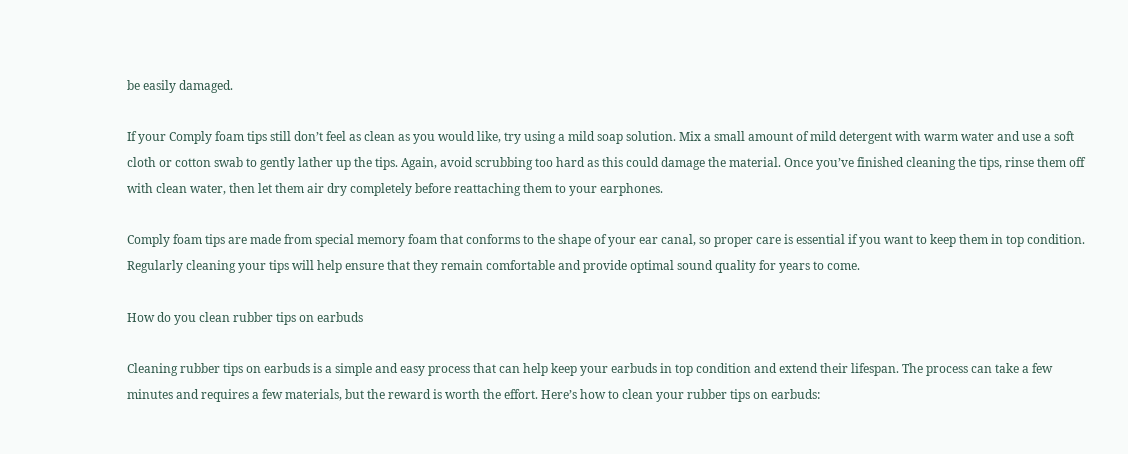be easily damaged.

If your Comply foam tips still don’t feel as clean as you would like, try using a mild soap solution. Mix a small amount of mild detergent with warm water and use a soft cloth or cotton swab to gently lather up the tips. Again, avoid scrubbing too hard as this could damage the material. Once you’ve finished cleaning the tips, rinse them off with clean water, then let them air dry completely before reattaching them to your earphones.

Comply foam tips are made from special memory foam that conforms to the shape of your ear canal, so proper care is essential if you want to keep them in top condition. Regularly cleaning your tips will help ensure that they remain comfortable and provide optimal sound quality for years to come.

How do you clean rubber tips on earbuds

Cleaning rubber tips on earbuds is a simple and easy process that can help keep your earbuds in top condition and extend their lifespan. The process can take a few minutes and requires a few materials, but the reward is worth the effort. Here’s how to clean your rubber tips on earbuds: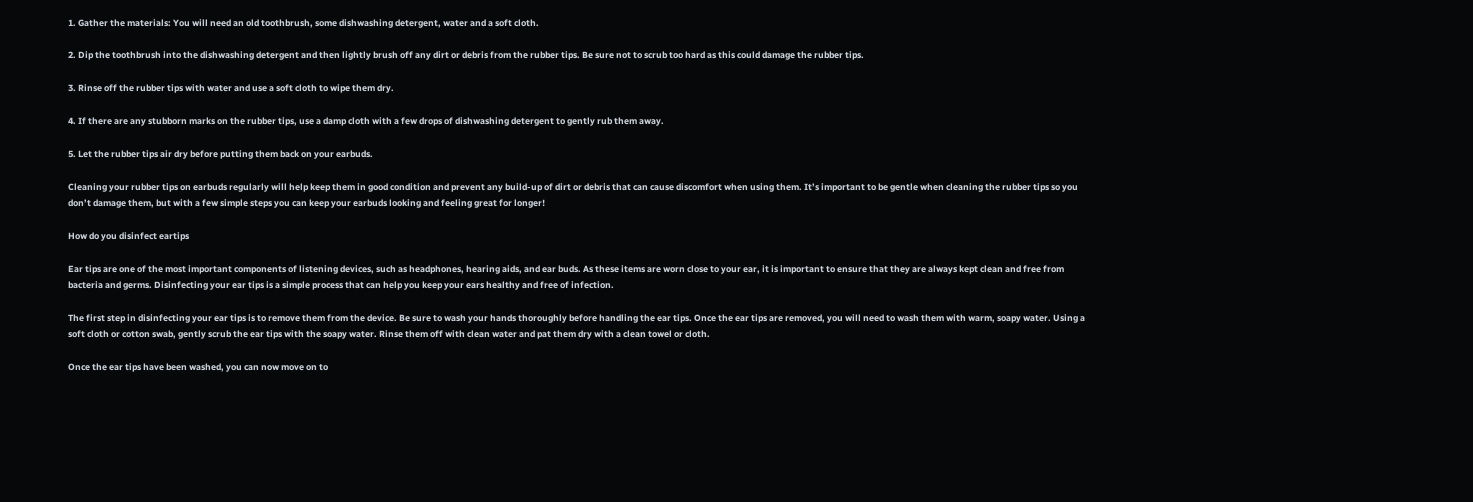1. Gather the materials: You will need an old toothbrush, some dishwashing detergent, water and a soft cloth.

2. Dip the toothbrush into the dishwashing detergent and then lightly brush off any dirt or debris from the rubber tips. Be sure not to scrub too hard as this could damage the rubber tips.

3. Rinse off the rubber tips with water and use a soft cloth to wipe them dry.

4. If there are any stubborn marks on the rubber tips, use a damp cloth with a few drops of dishwashing detergent to gently rub them away.

5. Let the rubber tips air dry before putting them back on your earbuds.

Cleaning your rubber tips on earbuds regularly will help keep them in good condition and prevent any build-up of dirt or debris that can cause discomfort when using them. It’s important to be gentle when cleaning the rubber tips so you don’t damage them, but with a few simple steps you can keep your earbuds looking and feeling great for longer!

How do you disinfect eartips

Ear tips are one of the most important components of listening devices, such as headphones, hearing aids, and ear buds. As these items are worn close to your ear, it is important to ensure that they are always kept clean and free from bacteria and germs. Disinfecting your ear tips is a simple process that can help you keep your ears healthy and free of infection.

The first step in disinfecting your ear tips is to remove them from the device. Be sure to wash your hands thoroughly before handling the ear tips. Once the ear tips are removed, you will need to wash them with warm, soapy water. Using a soft cloth or cotton swab, gently scrub the ear tips with the soapy water. Rinse them off with clean water and pat them dry with a clean towel or cloth.

Once the ear tips have been washed, you can now move on to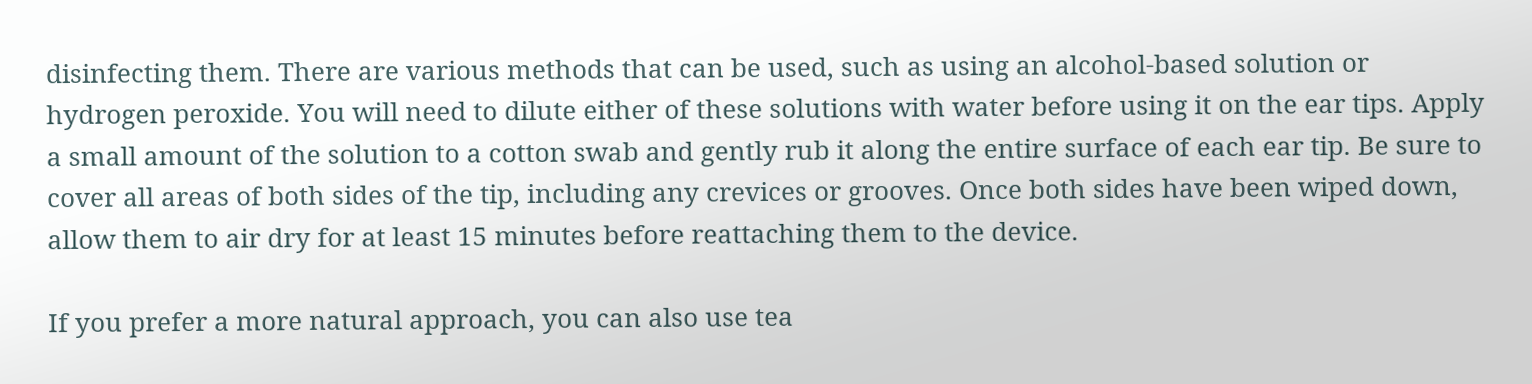disinfecting them. There are various methods that can be used, such as using an alcohol-based solution or hydrogen peroxide. You will need to dilute either of these solutions with water before using it on the ear tips. Apply a small amount of the solution to a cotton swab and gently rub it along the entire surface of each ear tip. Be sure to cover all areas of both sides of the tip, including any crevices or grooves. Once both sides have been wiped down, allow them to air dry for at least 15 minutes before reattaching them to the device.

If you prefer a more natural approach, you can also use tea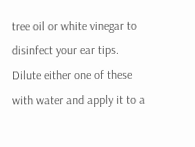tree oil or white vinegar to disinfect your ear tips. Dilute either one of these with water and apply it to a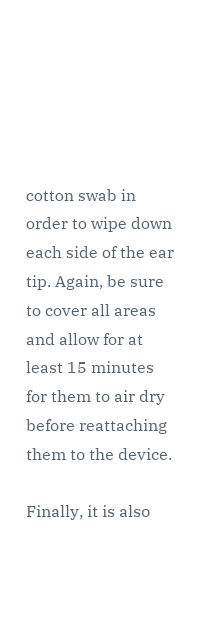cotton swab in order to wipe down each side of the ear tip. Again, be sure to cover all areas and allow for at least 15 minutes for them to air dry before reattaching them to the device.

Finally, it is also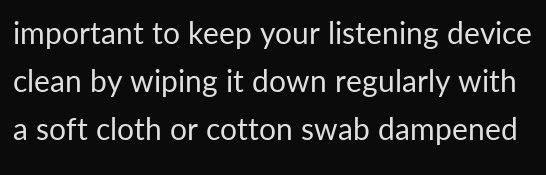important to keep your listening device clean by wiping it down regularly with a soft cloth or cotton swab dampened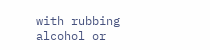with rubbing alcohol or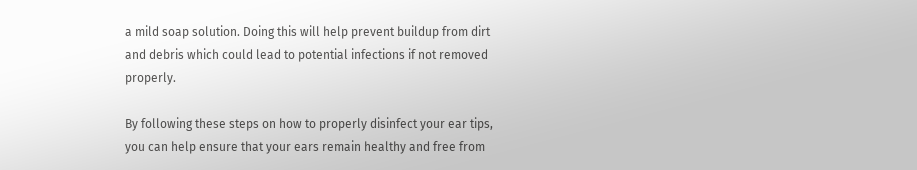a mild soap solution. Doing this will help prevent buildup from dirt and debris which could lead to potential infections if not removed properly.

By following these steps on how to properly disinfect your ear tips, you can help ensure that your ears remain healthy and free from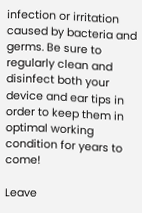infection or irritation caused by bacteria and germs. Be sure to regularly clean and disinfect both your device and ear tips in order to keep them in optimal working condition for years to come!

Leave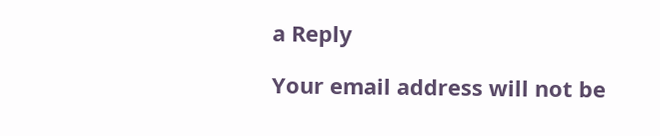a Reply

Your email address will not be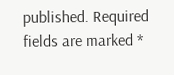published. Required fields are marked *